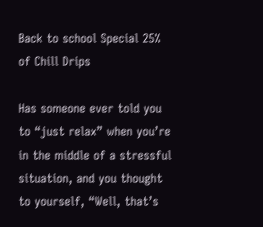Back to school Special 25% of Chill Drips

Has someone ever told you to “just relax” when you’re in the middle of a stressful situation, and you thought to yourself, “Well, that’s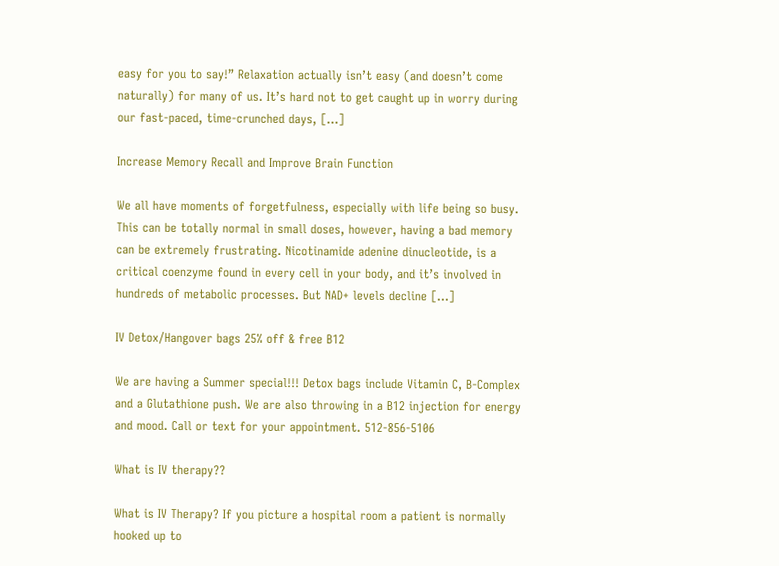easy for you to say!” Relaxation actually isn’t easy (and doesn’t come naturally) for many of us. It’s hard not to get caught up in worry during our fast-paced, time-crunched days, […]

Increase Memory Recall and Improve Brain Function

We all have moments of forgetfulness, especially with life being so busy. This can be totally normal in small doses, however, having a bad memory can be extremely frustrating. Nicotinamide adenine dinucleotide, is a critical coenzyme found in every cell in your body, and it’s involved in hundreds of metabolic processes. But NAD+ levels decline […]

IV Detox/Hangover bags 25% off & free B12

We are having a Summer special!!! Detox bags include Vitamin C, B-Complex and a Glutathione push. We are also throwing in a B12 injection for energy and mood. Call or text for your appointment. 512-856-5106

What is IV therapy??

What is IV Therapy? If you picture a hospital room a patient is normally hooked up to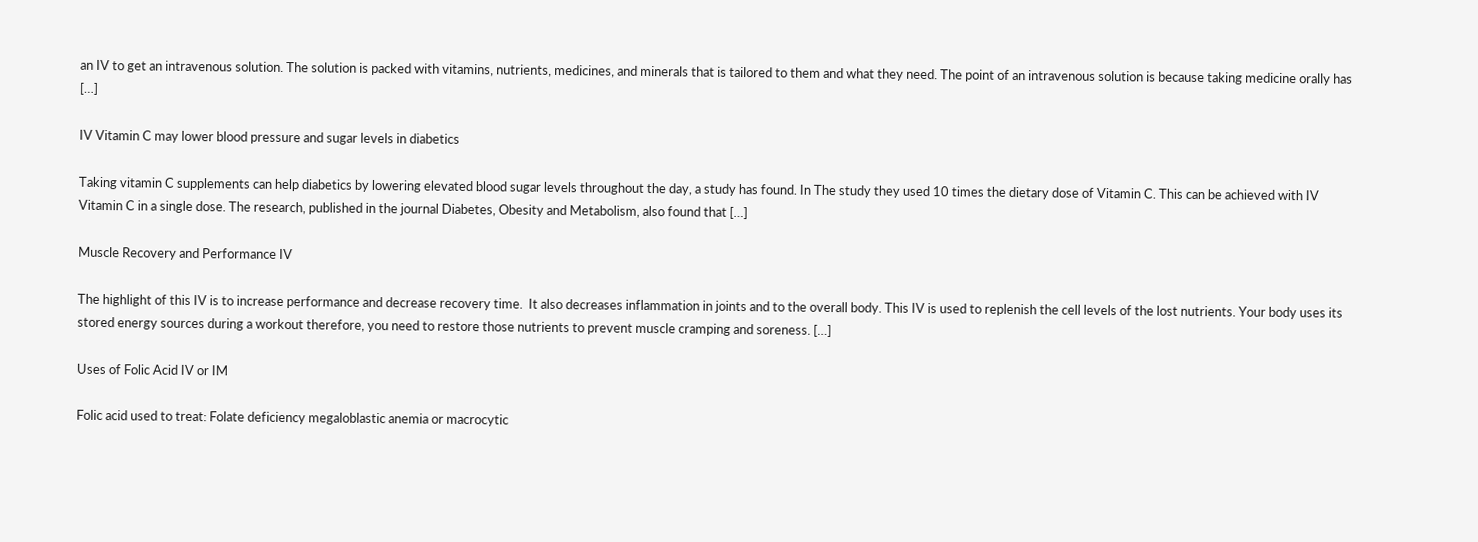an IV to get an intravenous solution. The solution is packed with vitamins, nutrients, medicines, and minerals that is tailored to them and what they need. The point of an intravenous solution is because taking medicine orally has […]

IV Vitamin C may lower blood pressure and sugar levels in diabetics

Taking vitamin C supplements can help diabetics by lowering elevated blood sugar levels throughout the day, a study has found. In The study they used 10 times the dietary dose of Vitamin C. This can be achieved with IV Vitamin C in a single dose. The research, published in the journal Diabetes, Obesity and Metabolism, also found that […]

Muscle Recovery and Performance IV

The highlight of this IV is to increase performance and decrease recovery time.  It also decreases inflammation in joints and to the overall body. This IV is used to replenish the cell levels of the lost nutrients. Your body uses its stored energy sources during a workout therefore, you need to restore those nutrients to prevent muscle cramping and soreness. […]

Uses of Folic Acid IV or IM

Folic acid used to treat: Folate deficiency megaloblastic anemia or macrocytic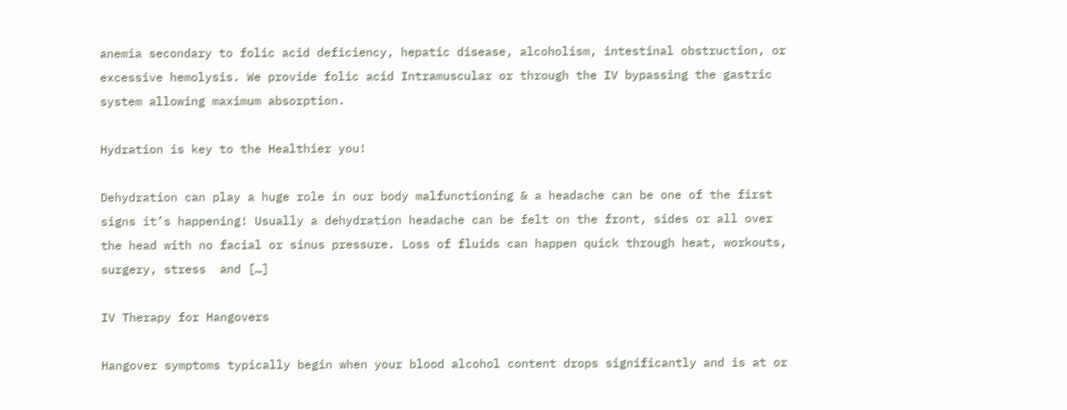anemia secondary to folic acid deficiency, hepatic disease, alcoholism, intestinal obstruction, or excessive hemolysis. We provide folic acid Intramuscular or through the IV bypassing the gastric system allowing maximum absorption.

Hydration is key to the Healthier you!

Dehydration can play a huge role in our body malfunctioning & a headache can be one of the first signs it’s happening! Usually a dehydration headache can be felt on the front, sides or all over the head with no facial or sinus pressure. Loss of fluids can happen quick through heat, workouts, surgery, stress  and […]

IV Therapy for Hangovers

Hangover symptoms typically begin when your blood alcohol content drops significantly and is at or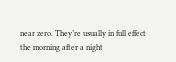near zero. They’re usually in full effect the morning after a night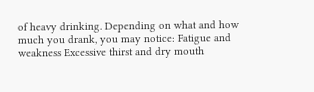of heavy drinking. Depending on what and how much you drank, you may notice: Fatigue and weakness Excessive thirst and dry mouth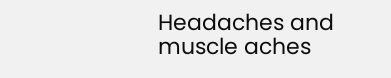Headaches and muscle aches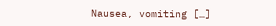Nausea, vomiting […]